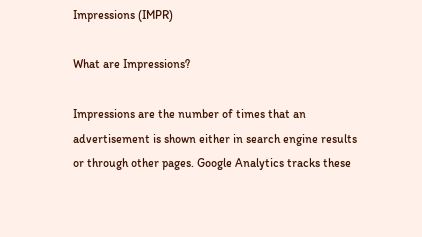Impressions (IMPR)

What are Impressions?

Impressions are the number of times that an advertisement is shown either in search engine results or through other pages. Google Analytics tracks these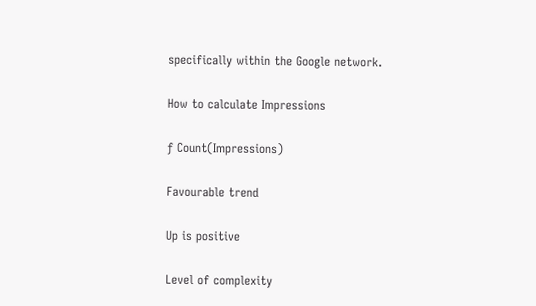specifically within the Google network.

How to calculate Impressions

ƒ Count(Impressions)

Favourable trend

Up is positive

Level of complexity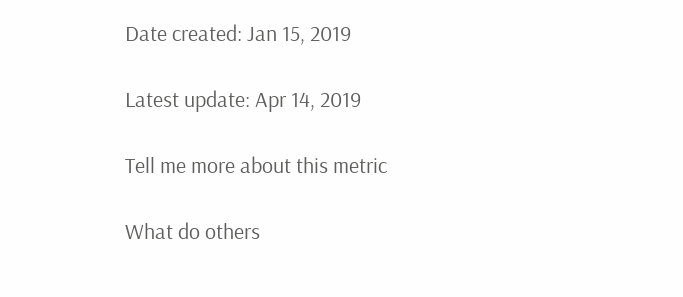Date created: Jan 15, 2019

Latest update: Apr 14, 2019

Tell me more about this metric

What do others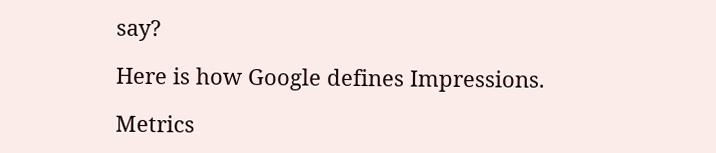say?

Here is how Google defines Impressions.

Metrics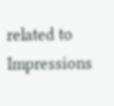related to Impressions